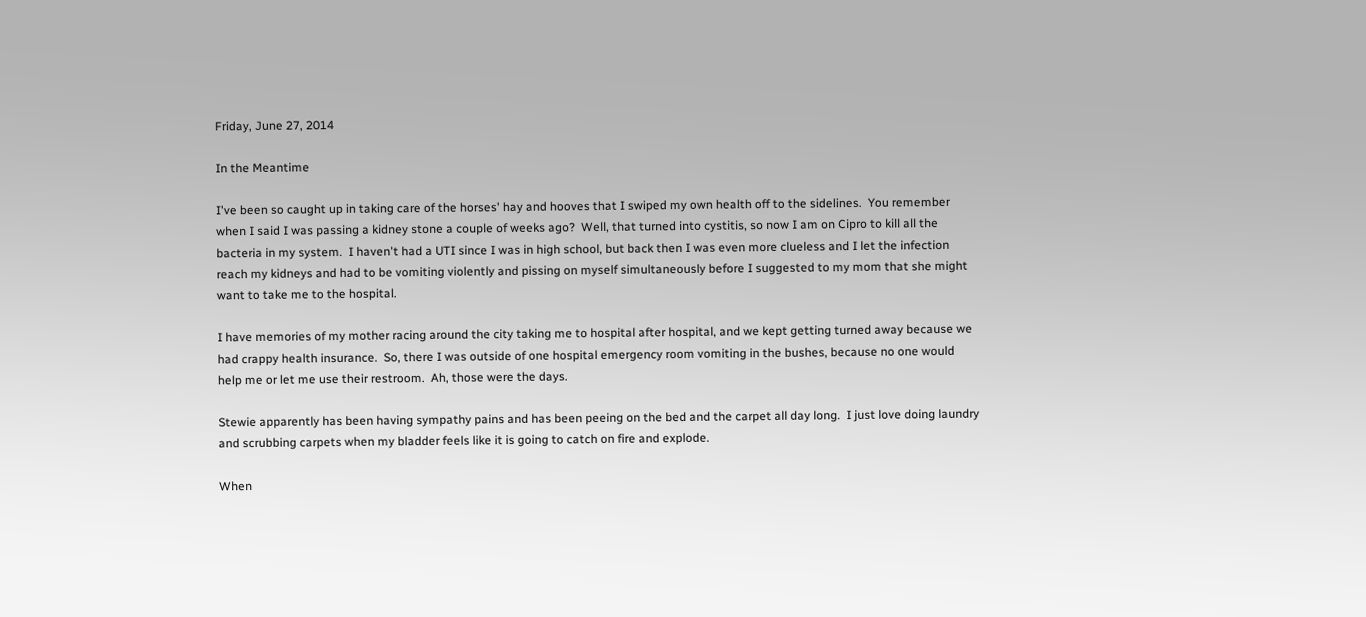Friday, June 27, 2014

In the Meantime

I've been so caught up in taking care of the horses' hay and hooves that I swiped my own health off to the sidelines.  You remember when I said I was passing a kidney stone a couple of weeks ago?  Well, that turned into cystitis, so now I am on Cipro to kill all the bacteria in my system.  I haven't had a UTI since I was in high school, but back then I was even more clueless and I let the infection reach my kidneys and had to be vomiting violently and pissing on myself simultaneously before I suggested to my mom that she might want to take me to the hospital.

I have memories of my mother racing around the city taking me to hospital after hospital, and we kept getting turned away because we had crappy health insurance.  So, there I was outside of one hospital emergency room vomiting in the bushes, because no one would help me or let me use their restroom.  Ah, those were the days.

Stewie apparently has been having sympathy pains and has been peeing on the bed and the carpet all day long.  I just love doing laundry and scrubbing carpets when my bladder feels like it is going to catch on fire and explode.

When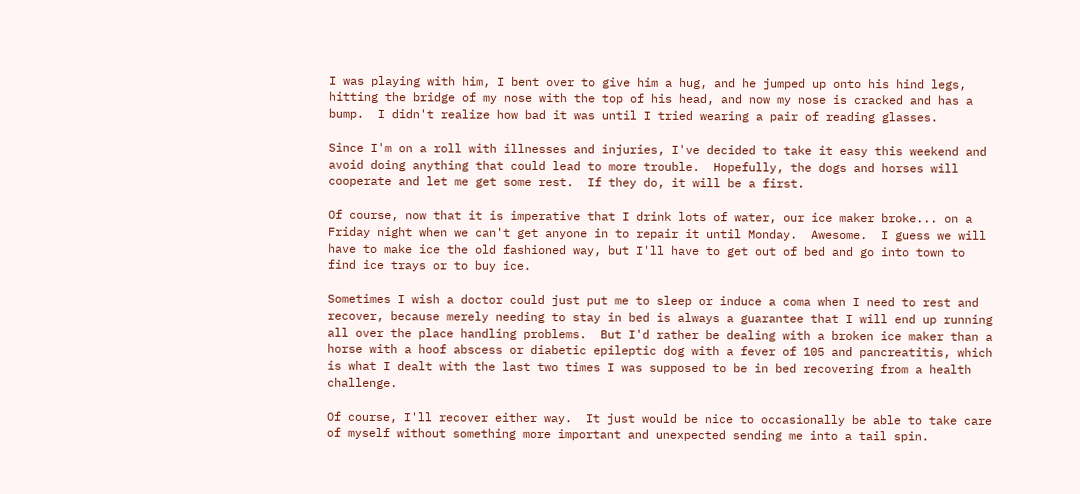I was playing with him, I bent over to give him a hug, and he jumped up onto his hind legs, hitting the bridge of my nose with the top of his head, and now my nose is cracked and has a bump.  I didn't realize how bad it was until I tried wearing a pair of reading glasses.

Since I'm on a roll with illnesses and injuries, I've decided to take it easy this weekend and avoid doing anything that could lead to more trouble.  Hopefully, the dogs and horses will cooperate and let me get some rest.  If they do, it will be a first.

Of course, now that it is imperative that I drink lots of water, our ice maker broke... on a Friday night when we can't get anyone in to repair it until Monday.  Awesome.  I guess we will have to make ice the old fashioned way, but I'll have to get out of bed and go into town to find ice trays or to buy ice.

Sometimes I wish a doctor could just put me to sleep or induce a coma when I need to rest and recover, because merely needing to stay in bed is always a guarantee that I will end up running all over the place handling problems.  But I'd rather be dealing with a broken ice maker than a horse with a hoof abscess or diabetic epileptic dog with a fever of 105 and pancreatitis, which is what I dealt with the last two times I was supposed to be in bed recovering from a health challenge.

Of course, I'll recover either way.  It just would be nice to occasionally be able to take care of myself without something more important and unexpected sending me into a tail spin.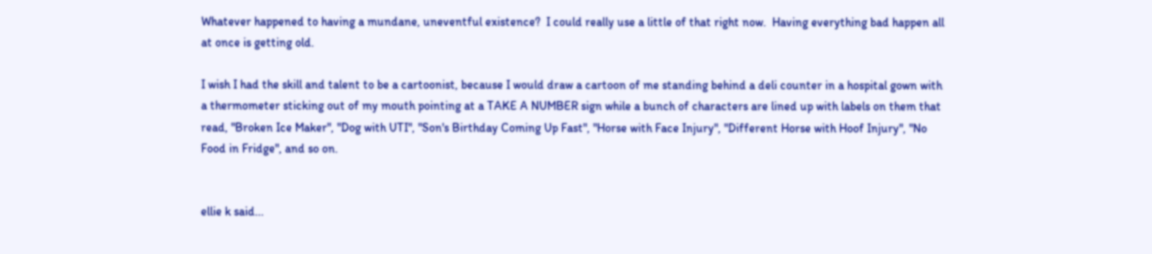Whatever happened to having a mundane, uneventful existence?  I could really use a little of that right now.  Having everything bad happen all at once is getting old.

I wish I had the skill and talent to be a cartoonist, because I would draw a cartoon of me standing behind a deli counter in a hospital gown with a thermometer sticking out of my mouth pointing at a TAKE A NUMBER sign while a bunch of characters are lined up with labels on them that read, "Broken Ice Maker", "Dog with UTI", "Son's Birthday Coming Up Fast", "Horse with Face Injury", "Different Horse with Hoof Injury", "No Food in Fridge", and so on.


ellie k said...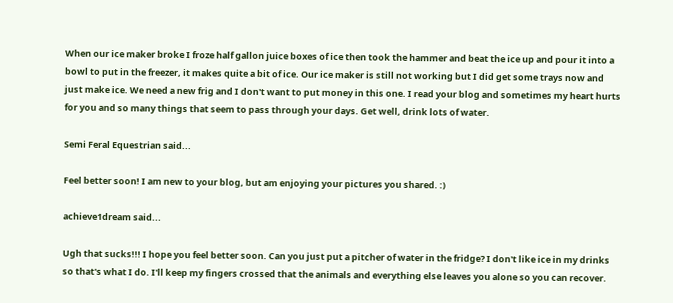When our ice maker broke I froze half gallon juice boxes of ice then took the hammer and beat the ice up and pour it into a bowl to put in the freezer, it makes quite a bit of ice. Our ice maker is still not working but I did get some trays now and just make ice. We need a new frig and I don't want to put money in this one. I read your blog and sometimes my heart hurts for you and so many things that seem to pass through your days. Get well, drink lots of water.

Semi Feral Equestrian said...

Feel better soon! I am new to your blog, but am enjoying your pictures you shared. :)

achieve1dream said...

Ugh that sucks!!! I hope you feel better soon. Can you just put a pitcher of water in the fridge? I don't like ice in my drinks so that's what I do. I'll keep my fingers crossed that the animals and everything else leaves you alone so you can recover.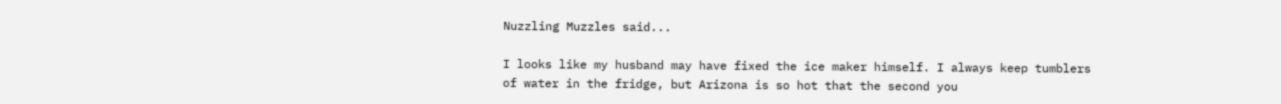Nuzzling Muzzles said...

I looks like my husband may have fixed the ice maker himself. I always keep tumblers of water in the fridge, but Arizona is so hot that the second you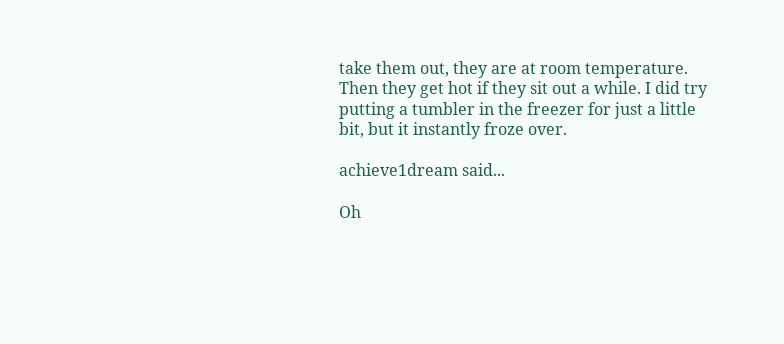take them out, they are at room temperature. Then they get hot if they sit out a while. I did try putting a tumbler in the freezer for just a little bit, but it instantly froze over.

achieve1dream said...

Oh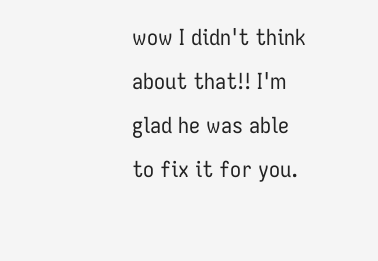wow I didn't think about that!! I'm glad he was able to fix it for you.